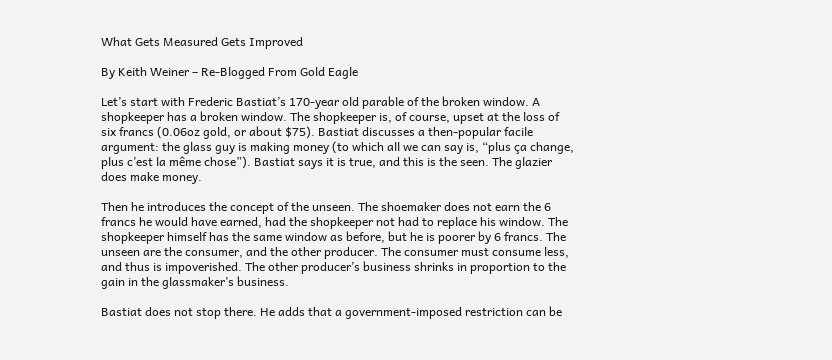What Gets Measured Gets Improved

By Keith Weiner – Re-Blogged From Gold Eagle

Let’s start with Frederic Bastiat’s 170-year old parable of the broken window. A shopkeeper has a broken window. The shopkeeper is, of course, upset at the loss of six francs (0.06oz gold, or about $75). Bastiat discusses a then-popular facile argument: the glass guy is making money (to which all we can say is, “plus ça change, plus c’est la même chose”). Bastiat says it is true, and this is the seen. The glazier does make money.

Then he introduces the concept of the unseen. The shoemaker does not earn the 6 francs he would have earned, had the shopkeeper not had to replace his window. The shopkeeper himself has the same window as before, but he is poorer by 6 francs. The unseen are the consumer, and the other producer. The consumer must consume less, and thus is impoverished. The other producer’s business shrinks in proportion to the gain in the glassmaker’s business.

Bastiat does not stop there. He adds that a government-imposed restriction can be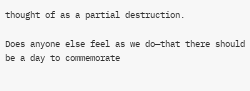thought of as a partial destruction.

Does anyone else feel as we do—that there should be a day to commemorate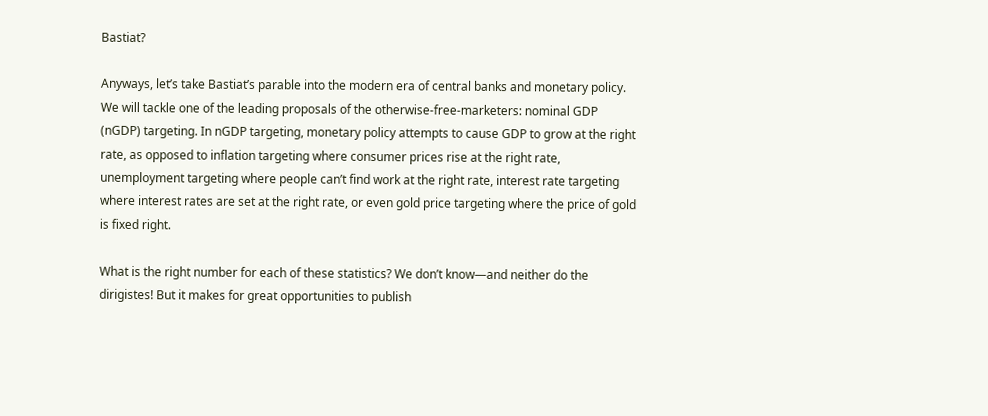Bastiat?

Anyways, let’s take Bastiat’s parable into the modern era of central banks and monetary policy. We will tackle one of the leading proposals of the otherwise-free-marketers: nominal GDP (nGDP) targeting. In nGDP targeting, monetary policy attempts to cause GDP to grow at the right rate, as opposed to inflation targeting where consumer prices rise at the right rate, unemployment targeting where people can’t find work at the right rate, interest rate targeting where interest rates are set at the right rate, or even gold price targeting where the price of gold is fixed right.

What is the right number for each of these statistics? We don’t know—and neither do the dirigistes! But it makes for great opportunities to publish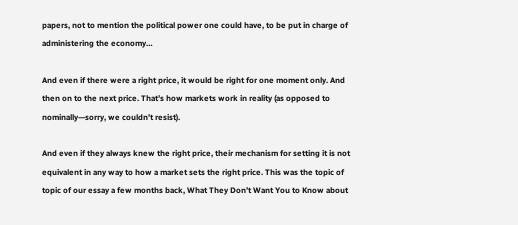papers, not to mention the political power one could have, to be put in charge of administering the economy…

And even if there were a right price, it would be right for one moment only. And then on to the next price. That’s how markets work in reality (as opposed to nominally—sorry, we couldn’t resist).

And even if they always knew the right price, their mechanism for setting it is not equivalent in any way to how a market sets the right price. This was the topic of topic of our essay a few months back, What They Don’t Want You to Know about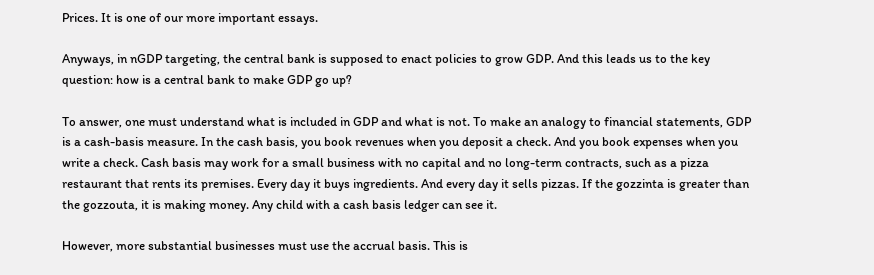Prices. It is one of our more important essays.

Anyways, in nGDP targeting, the central bank is supposed to enact policies to grow GDP. And this leads us to the key question: how is a central bank to make GDP go up?

To answer, one must understand what is included in GDP and what is not. To make an analogy to financial statements, GDP is a cash-basis measure. In the cash basis, you book revenues when you deposit a check. And you book expenses when you write a check. Cash basis may work for a small business with no capital and no long-term contracts, such as a pizza restaurant that rents its premises. Every day it buys ingredients. And every day it sells pizzas. If the gozzinta is greater than the gozzouta, it is making money. Any child with a cash basis ledger can see it.

However, more substantial businesses must use the accrual basis. This is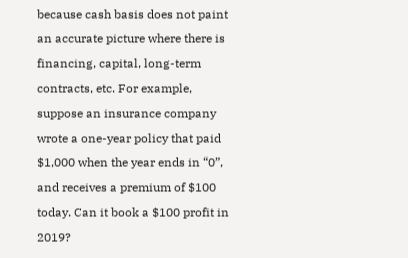because cash basis does not paint an accurate picture where there is financing, capital, long-term contracts, etc. For example, suppose an insurance company wrote a one-year policy that paid $1,000 when the year ends in “0”, and receives a premium of $100 today. Can it book a $100 profit in 2019?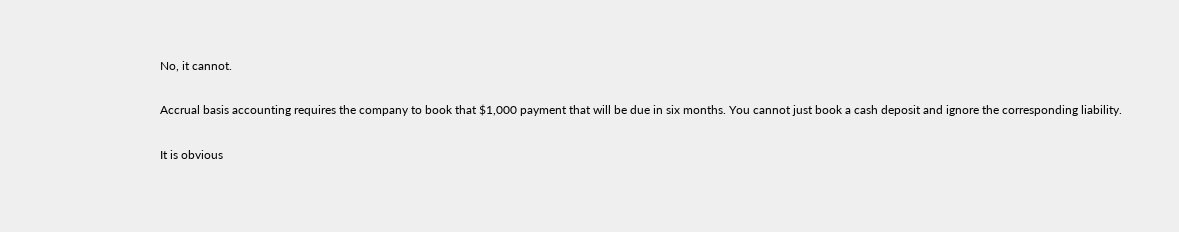No, it cannot.

Accrual basis accounting requires the company to book that $1,000 payment that will be due in six months. You cannot just book a cash deposit and ignore the corresponding liability.

It is obvious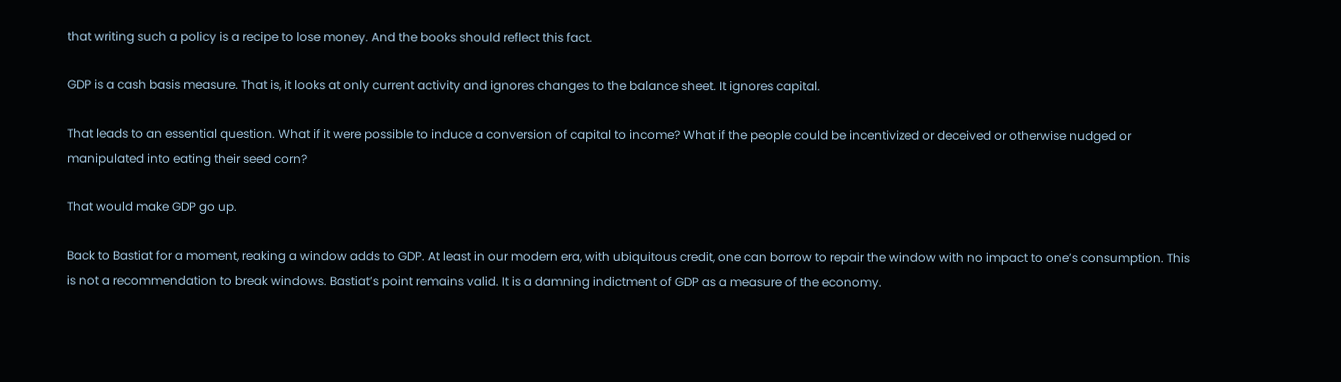that writing such a policy is a recipe to lose money. And the books should reflect this fact.

GDP is a cash basis measure. That is, it looks at only current activity and ignores changes to the balance sheet. It ignores capital.

That leads to an essential question. What if it were possible to induce a conversion of capital to income? What if the people could be incentivized or deceived or otherwise nudged or manipulated into eating their seed corn?

That would make GDP go up.

Back to Bastiat for a moment, reaking a window adds to GDP. At least in our modern era, with ubiquitous credit, one can borrow to repair the window with no impact to one’s consumption. This is not a recommendation to break windows. Bastiat’s point remains valid. It is a damning indictment of GDP as a measure of the economy.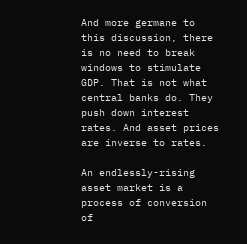And more germane to this discussion, there is no need to break windows to stimulate GDP. That is not what central banks do. They push down interest rates. And asset prices are inverse to rates.

An endlessly-rising asset market is a process of conversion of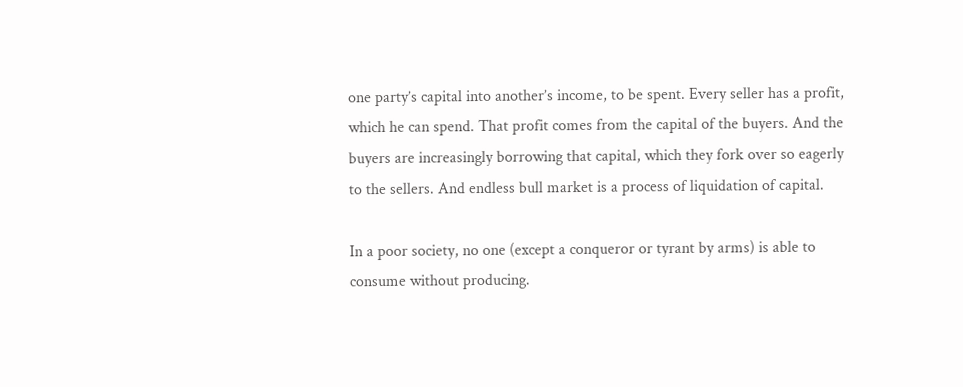one party’s capital into another’s income, to be spent. Every seller has a profit, which he can spend. That profit comes from the capital of the buyers. And the buyers are increasingly borrowing that capital, which they fork over so eagerly to the sellers. And endless bull market is a process of liquidation of capital.

In a poor society, no one (except a conqueror or tyrant by arms) is able to consume without producing.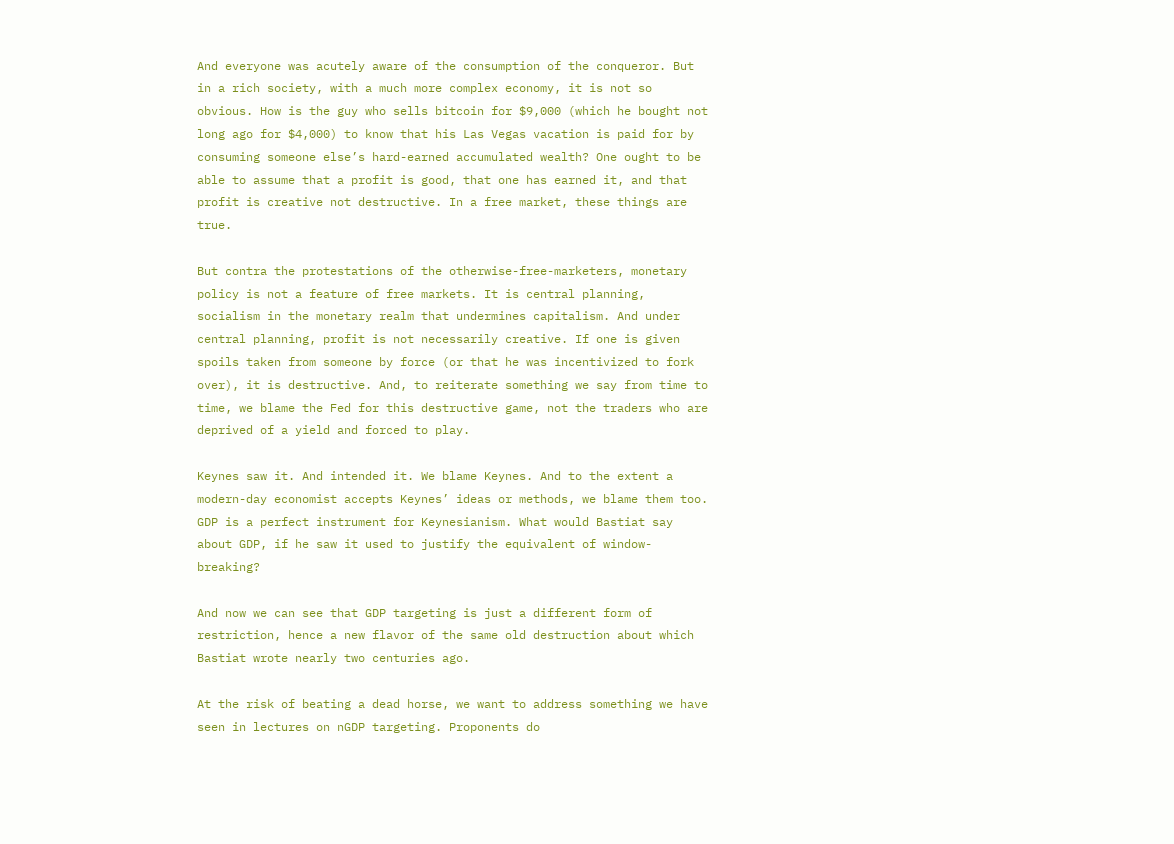And everyone was acutely aware of the consumption of the conqueror. But in a rich society, with a much more complex economy, it is not so obvious. How is the guy who sells bitcoin for $9,000 (which he bought not long ago for $4,000) to know that his Las Vegas vacation is paid for by consuming someone else’s hard-earned accumulated wealth? One ought to be able to assume that a profit is good, that one has earned it, and that profit is creative not destructive. In a free market, these things are true.

But contra the protestations of the otherwise-free-marketers, monetary policy is not a feature of free markets. It is central planning, socialism in the monetary realm that undermines capitalism. And under central planning, profit is not necessarily creative. If one is given spoils taken from someone by force (or that he was incentivized to fork over), it is destructive. And, to reiterate something we say from time to time, we blame the Fed for this destructive game, not the traders who are deprived of a yield and forced to play.

Keynes saw it. And intended it. We blame Keynes. And to the extent a modern-day economist accepts Keynes’ ideas or methods, we blame them too. GDP is a perfect instrument for Keynesianism. What would Bastiat say about GDP, if he saw it used to justify the equivalent of window-breaking?

And now we can see that GDP targeting is just a different form of restriction, hence a new flavor of the same old destruction about which Bastiat wrote nearly two centuries ago.

At the risk of beating a dead horse, we want to address something we have seen in lectures on nGDP targeting. Proponents do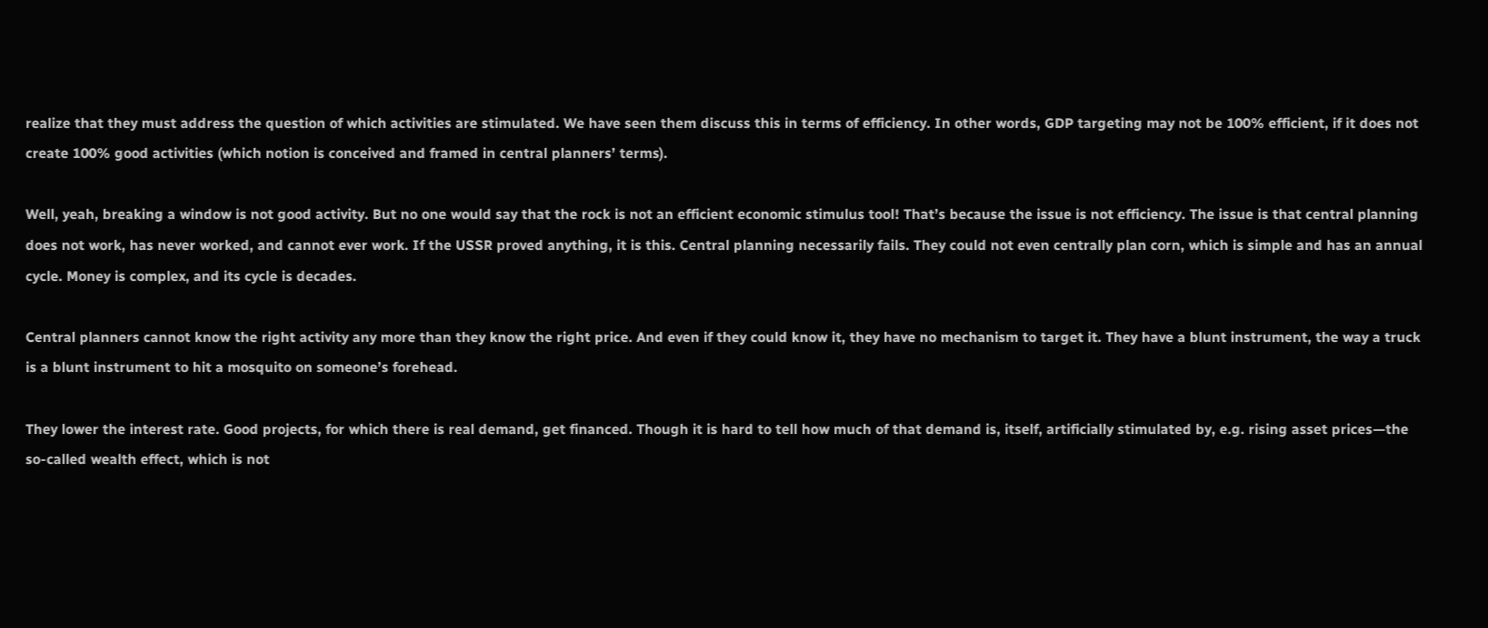realize that they must address the question of which activities are stimulated. We have seen them discuss this in terms of efficiency. In other words, GDP targeting may not be 100% efficient, if it does not create 100% good activities (which notion is conceived and framed in central planners’ terms).

Well, yeah, breaking a window is not good activity. But no one would say that the rock is not an efficient economic stimulus tool! That’s because the issue is not efficiency. The issue is that central planning does not work, has never worked, and cannot ever work. If the USSR proved anything, it is this. Central planning necessarily fails. They could not even centrally plan corn, which is simple and has an annual cycle. Money is complex, and its cycle is decades.

Central planners cannot know the right activity any more than they know the right price. And even if they could know it, they have no mechanism to target it. They have a blunt instrument, the way a truck is a blunt instrument to hit a mosquito on someone’s forehead.

They lower the interest rate. Good projects, for which there is real demand, get financed. Though it is hard to tell how much of that demand is, itself, artificially stimulated by, e.g. rising asset prices—the so-called wealth effect, which is not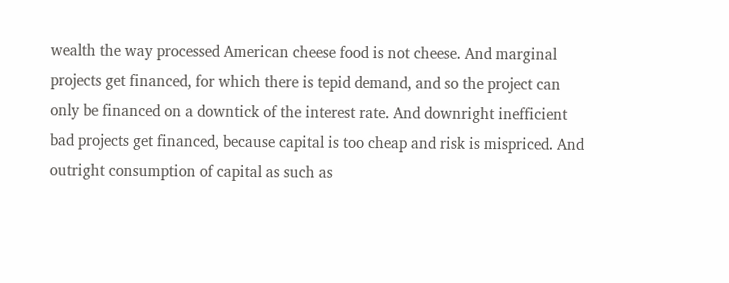wealth the way processed American cheese food is not cheese. And marginal projects get financed, for which there is tepid demand, and so the project can only be financed on a downtick of the interest rate. And downright inefficient bad projects get financed, because capital is too cheap and risk is mispriced. And outright consumption of capital as such as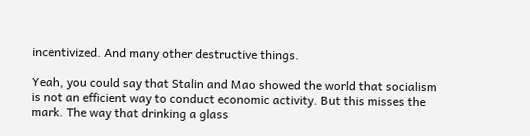incentivized. And many other destructive things.

Yeah, you could say that Stalin and Mao showed the world that socialism is not an efficient way to conduct economic activity. But this misses the mark. The way that drinking a glass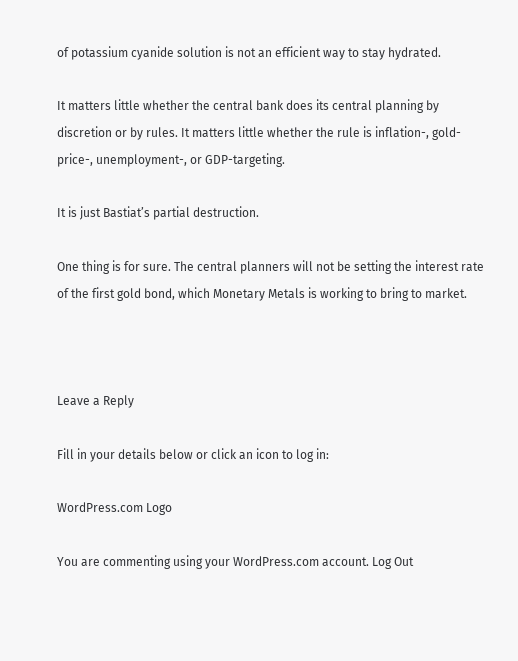of potassium cyanide solution is not an efficient way to stay hydrated.

It matters little whether the central bank does its central planning by discretion or by rules. It matters little whether the rule is inflation-, gold-price-, unemployment-, or GDP-targeting.

It is just Bastiat’s partial destruction.

One thing is for sure. The central planners will not be setting the interest rate of the first gold bond, which Monetary Metals is working to bring to market.



Leave a Reply

Fill in your details below or click an icon to log in:

WordPress.com Logo

You are commenting using your WordPress.com account. Log Out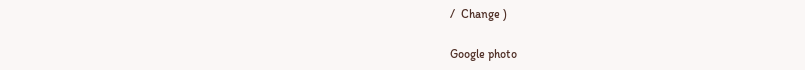/  Change )

Google photo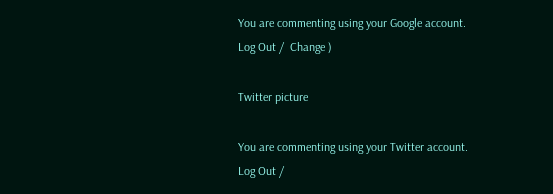You are commenting using your Google account. Log Out /  Change )

Twitter picture

You are commenting using your Twitter account. Log Out /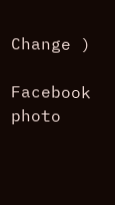Change )

Facebook photo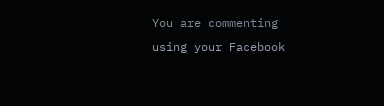You are commenting using your Facebook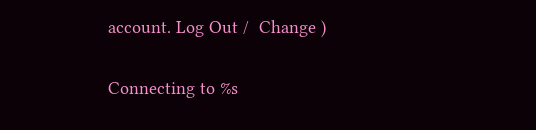account. Log Out /  Change )

Connecting to %s